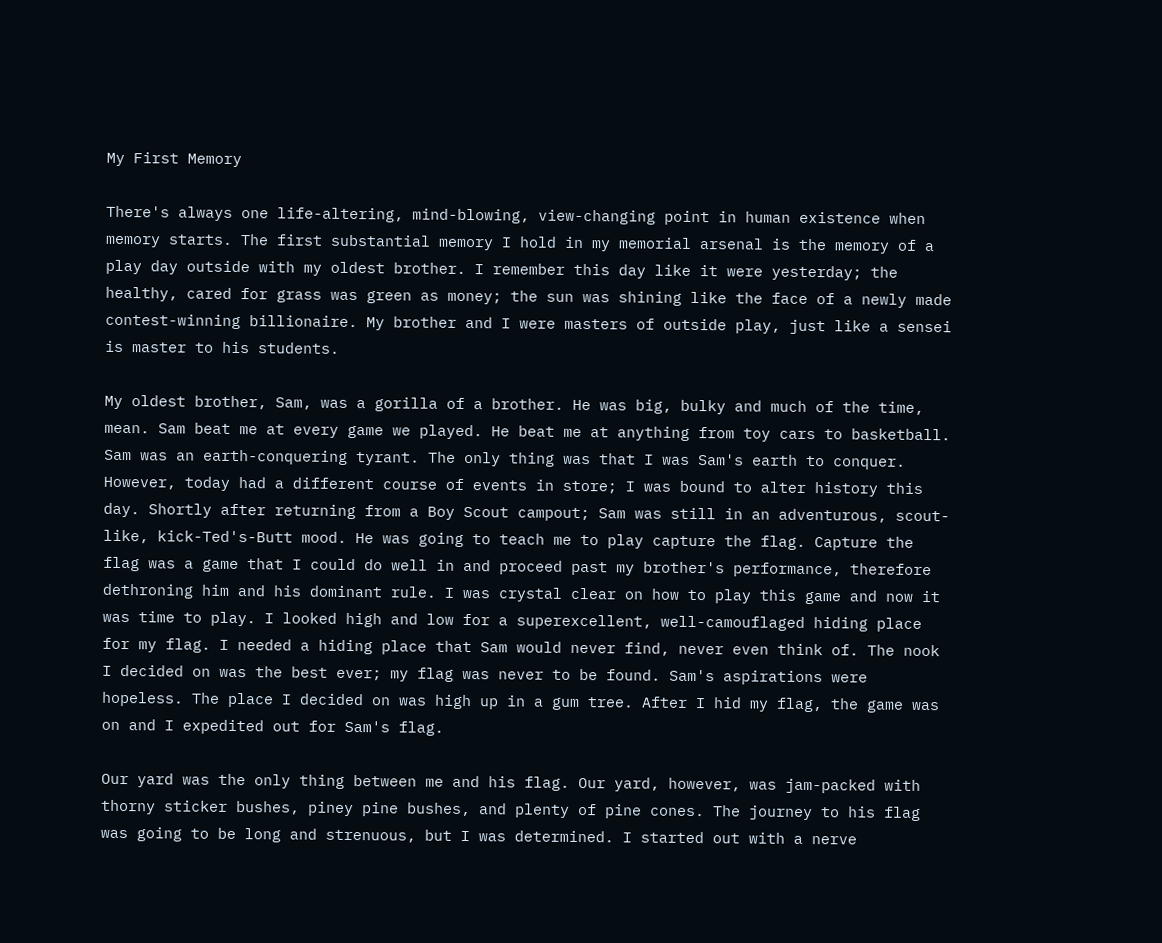My First Memory

There's always one life-altering, mind-blowing, view-changing point in human existence when memory starts. The first substantial memory I hold in my memorial arsenal is the memory of a play day outside with my oldest brother. I remember this day like it were yesterday; the healthy, cared for grass was green as money; the sun was shining like the face of a newly made contest-winning billionaire. My brother and I were masters of outside play, just like a sensei is master to his students.

My oldest brother, Sam, was a gorilla of a brother. He was big, bulky and much of the time, mean. Sam beat me at every game we played. He beat me at anything from toy cars to basketball. Sam was an earth-conquering tyrant. The only thing was that I was Sam's earth to conquer. However, today had a different course of events in store; I was bound to alter history this day. Shortly after returning from a Boy Scout campout; Sam was still in an adventurous, scout-like, kick-Ted's-Butt mood. He was going to teach me to play capture the flag. Capture the flag was a game that I could do well in and proceed past my brother's performance, therefore dethroning him and his dominant rule. I was crystal clear on how to play this game and now it was time to play. I looked high and low for a superexcellent, well-camouflaged hiding place for my flag. I needed a hiding place that Sam would never find, never even think of. The nook I decided on was the best ever; my flag was never to be found. Sam's aspirations were hopeless. The place I decided on was high up in a gum tree. After I hid my flag, the game was on and I expedited out for Sam's flag.

Our yard was the only thing between me and his flag. Our yard, however, was jam-packed with thorny sticker bushes, piney pine bushes, and plenty of pine cones. The journey to his flag was going to be long and strenuous, but I was determined. I started out with a nerve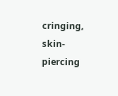cringing, skin-piercing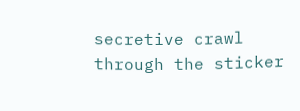secretive crawl through the sticker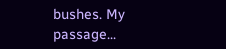bushes. My passage...